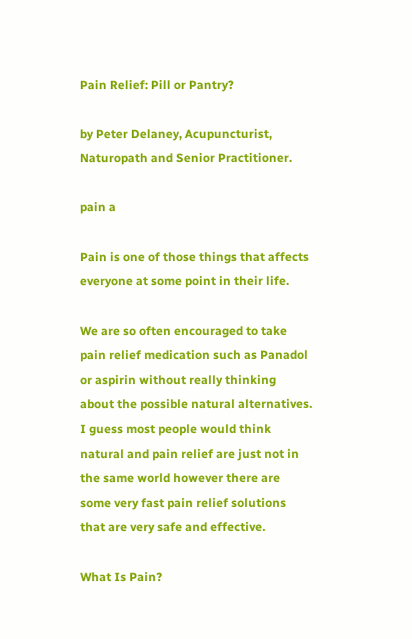Pain Relief: Pill or Pantry?

by Peter Delaney, Acupuncturist, Naturopath and Senior Practitioner.

pain a

Pain is one of those things that affects everyone at some point in their life.

We are so often encouraged to take pain relief medication such as Panadol or aspirin without really thinking about the possible natural alternatives. I guess most people would think natural and pain relief are just not in the same world however there are some very fast pain relief solutions that are very safe and effective.

What Is Pain?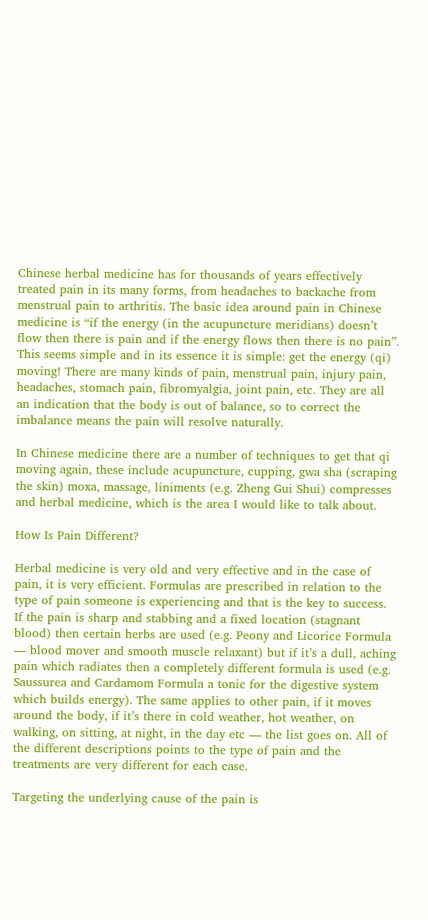Chinese herbal medicine has for thousands of years effectively treated pain in its many forms, from headaches to backache from menstrual pain to arthritis. The basic idea around pain in Chinese medicine is “if the energy (in the acupuncture meridians) doesn’t flow then there is pain and if the energy flows then there is no pain”. This seems simple and in its essence it is simple: get the energy (qi) moving! There are many kinds of pain, menstrual pain, injury pain, headaches, stomach pain, fibromyalgia, joint pain, etc. They are all an indication that the body is out of balance, so to correct the imbalance means the pain will resolve naturally.

In Chinese medicine there are a number of techniques to get that qi moving again, these include acupuncture, cupping, gwa sha (scraping the skin) moxa, massage, liniments (e.g. Zheng Gui Shui) compresses and herbal medicine, which is the area I would like to talk about.

How Is Pain Different?

Herbal medicine is very old and very effective and in the case of pain, it is very efficient. Formulas are prescribed in relation to the type of pain someone is experiencing and that is the key to success. If the pain is sharp and stabbing and a fixed location (stagnant blood) then certain herbs are used (e.g. Peony and Licorice Formula — blood mover and smooth muscle relaxant) but if it’s a dull, aching pain which radiates then a completely different formula is used (e.g. Saussurea and Cardamom Formula a tonic for the digestive system which builds energy). The same applies to other pain, if it moves around the body, if it’s there in cold weather, hot weather, on walking, on sitting, at night, in the day etc — the list goes on. All of the different descriptions points to the type of pain and the treatments are very different for each case.

Targeting the underlying cause of the pain is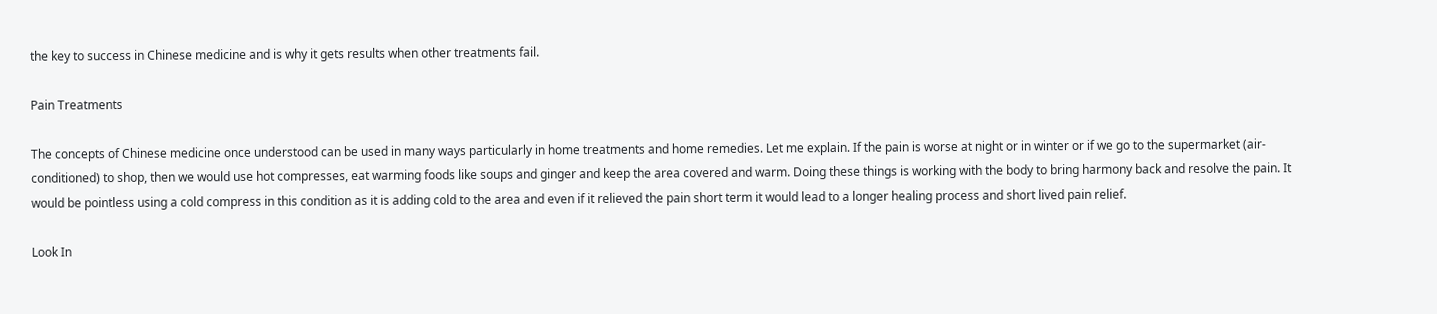the key to success in Chinese medicine and is why it gets results when other treatments fail.

Pain Treatments

The concepts of Chinese medicine once understood can be used in many ways particularly in home treatments and home remedies. Let me explain. If the pain is worse at night or in winter or if we go to the supermarket (air-conditioned) to shop, then we would use hot compresses, eat warming foods like soups and ginger and keep the area covered and warm. Doing these things is working with the body to bring harmony back and resolve the pain. It would be pointless using a cold compress in this condition as it is adding cold to the area and even if it relieved the pain short term it would lead to a longer healing process and short lived pain relief.

Look In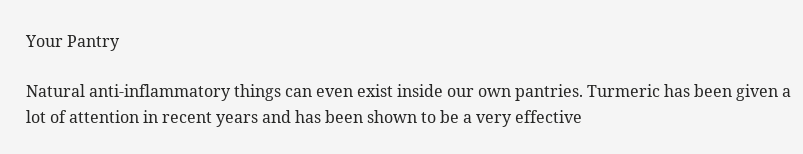Your Pantry

Natural anti-inflammatory things can even exist inside our own pantries. Turmeric has been given a lot of attention in recent years and has been shown to be a very effective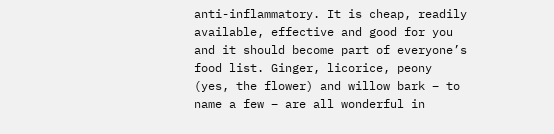anti-inflammatory. It is cheap, readily available, effective and good for you and it should become part of everyone’s food list. Ginger, licorice, peony (yes, the flower) and willow bark – to name a few – are all wonderful in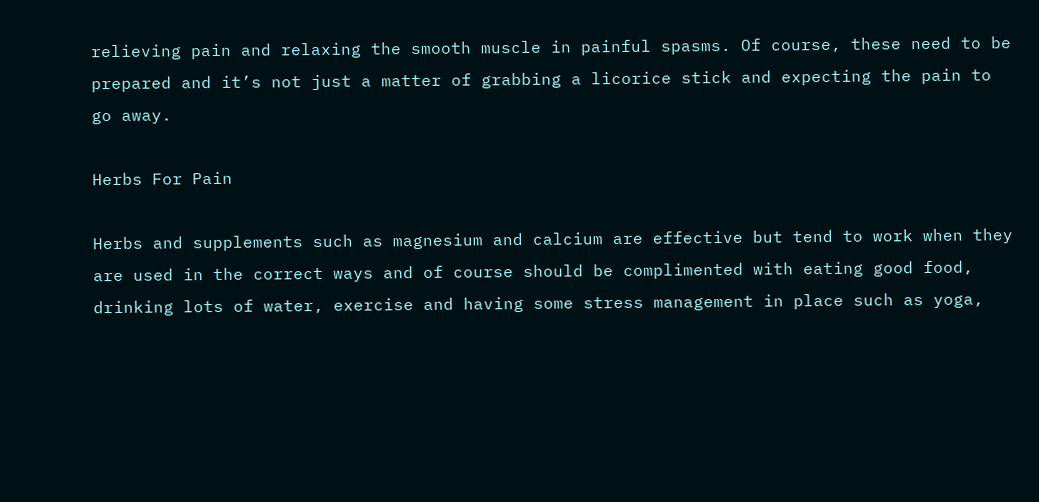relieving pain and relaxing the smooth muscle in painful spasms. Of course, these need to be prepared and it’s not just a matter of grabbing a licorice stick and expecting the pain to go away.

Herbs For Pain

Herbs and supplements such as magnesium and calcium are effective but tend to work when they are used in the correct ways and of course should be complimented with eating good food, drinking lots of water, exercise and having some stress management in place such as yoga,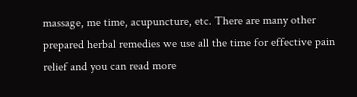massage, me time, acupuncture, etc. There are many other prepared herbal remedies we use all the time for effective pain relief and you can read more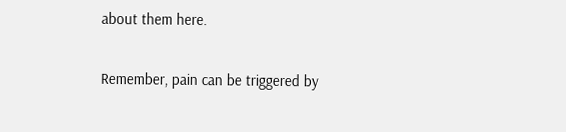about them here.

Remember, pain can be triggered by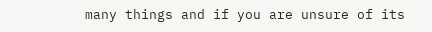many things and if you are unsure of its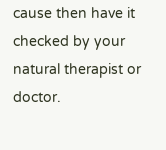cause then have it checked by your natural therapist or doctor.